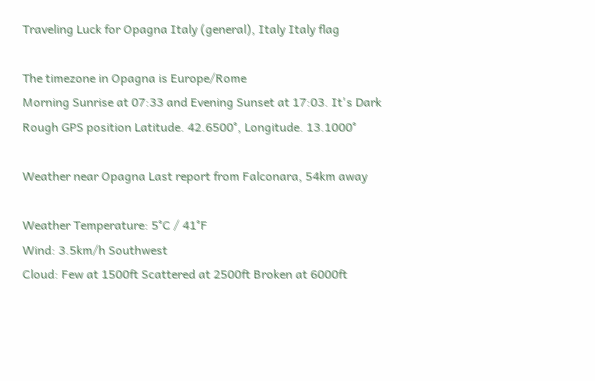Traveling Luck for Opagna Italy (general), Italy Italy flag

The timezone in Opagna is Europe/Rome
Morning Sunrise at 07:33 and Evening Sunset at 17:03. It's Dark
Rough GPS position Latitude. 42.6500°, Longitude. 13.1000°

Weather near Opagna Last report from Falconara, 54km away

Weather Temperature: 5°C / 41°F
Wind: 3.5km/h Southwest
Cloud: Few at 1500ft Scattered at 2500ft Broken at 6000ft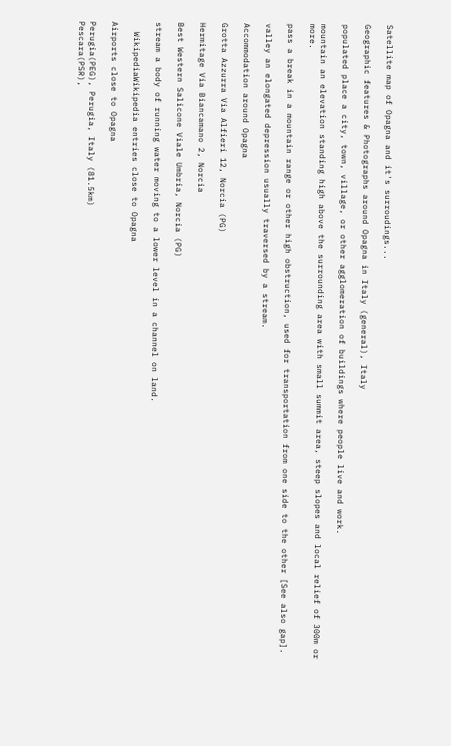Satellite map of Opagna and it's surroudings...

Geographic features & Photographs around Opagna in Italy (general), Italy

populated place a city, town, village, or other agglomeration of buildings where people live and work.

mountain an elevation standing high above the surrounding area with small summit area, steep slopes and local relief of 300m or more.

pass a break in a mountain range or other high obstruction, used for transportation from one side to the other [See also gap].

valley an elongated depression usually traversed by a stream.

Accommodation around Opagna

Grotta Azzurra Via Alfieri 12, Norcia (PG)

Hermitage Via Biancamano 2, Norcia

Best Western Salicone Viale Umbria, Norcia (PG)

stream a body of running water moving to a lower level in a channel on land.

  WikipediaWikipedia entries close to Opagna

Airports close to Opagna

Perugia(PEG), Perugia, Italy (81.5km)
Pescara(PSR),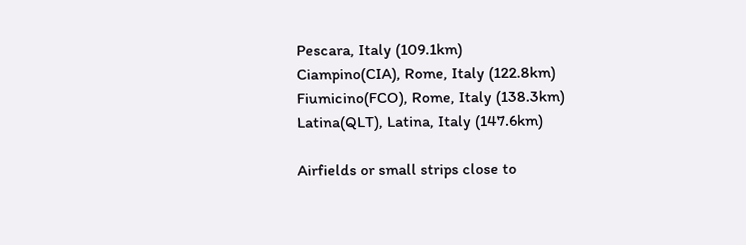Pescara, Italy (109.1km)
Ciampino(CIA), Rome, Italy (122.8km)
Fiumicino(FCO), Rome, Italy (138.3km)
Latina(QLT), Latina, Italy (147.6km)

Airfields or small strips close to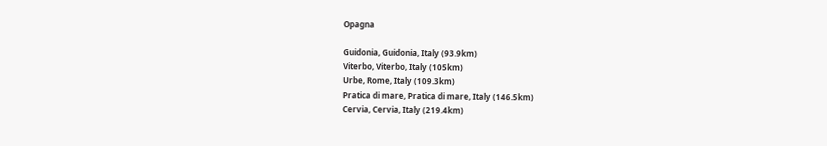Opagna

Guidonia, Guidonia, Italy (93.9km)
Viterbo, Viterbo, Italy (105km)
Urbe, Rome, Italy (109.3km)
Pratica di mare, Pratica di mare, Italy (146.5km)
Cervia, Cervia, Italy (219.4km)